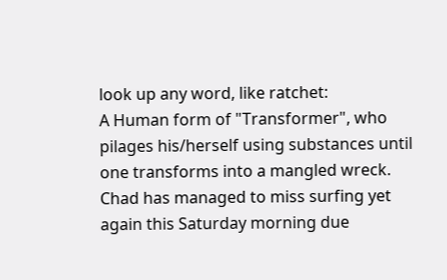look up any word, like ratchet:
A Human form of "Transformer", who pilages his/herself using substances until one transforms into a mangled wreck.
Chad has managed to miss surfing yet again this Saturday morning due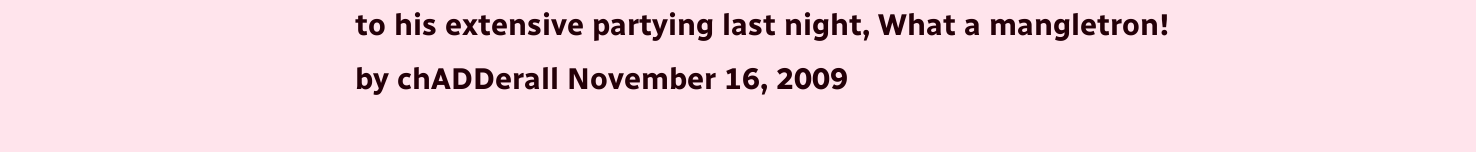to his extensive partying last night, What a mangletron!
by chADDerall November 16, 2009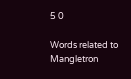5 0

Words related to Mangletron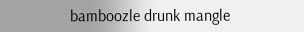bamboozle drunk mangle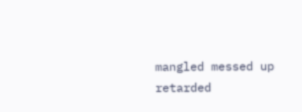mangled messed up retarded